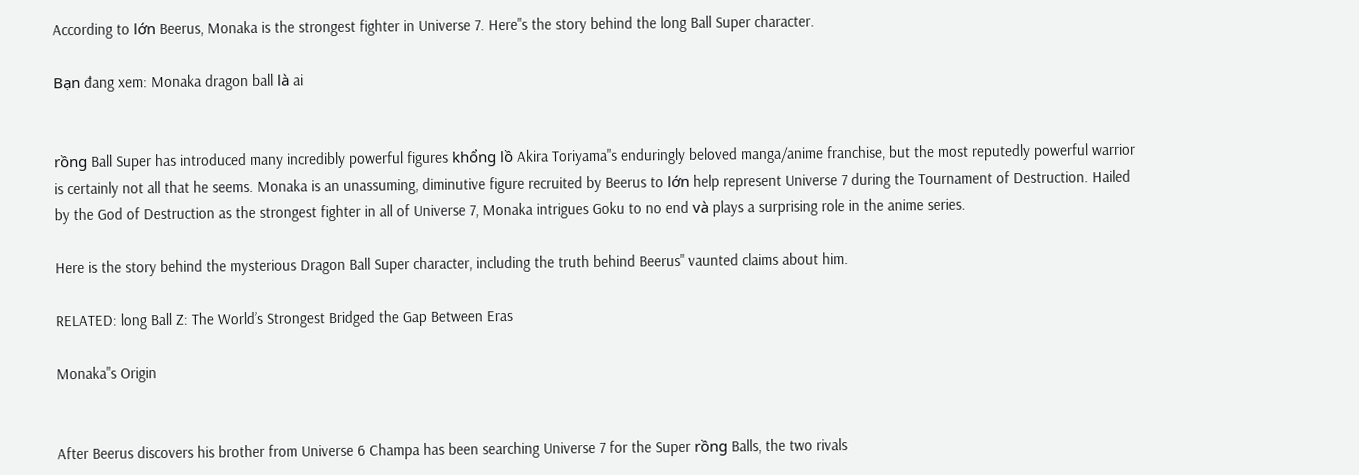According to lớn Beerus, Monaka is the strongest fighter in Universe 7. Here"s the story behind the long Ball Super character.

Bạn đang xem: Monaka dragon ball là ai


rồng Ball Super has introduced many incredibly powerful figures khổng lồ Akira Toriyama"s enduringly beloved manga/anime franchise, but the most reputedly powerful warrior is certainly not all that he seems. Monaka is an unassuming, diminutive figure recruited by Beerus to lớn help represent Universe 7 during the Tournament of Destruction. Hailed by the God of Destruction as the strongest fighter in all of Universe 7, Monaka intrigues Goku to no end và plays a surprising role in the anime series.

Here is the story behind the mysterious Dragon Ball Super character, including the truth behind Beerus" vaunted claims about him.

RELATED: long Ball Z: The World’s Strongest Bridged the Gap Between Eras

Monaka"s Origin


After Beerus discovers his brother from Universe 6 Champa has been searching Universe 7 for the Super rồng Balls, the two rivals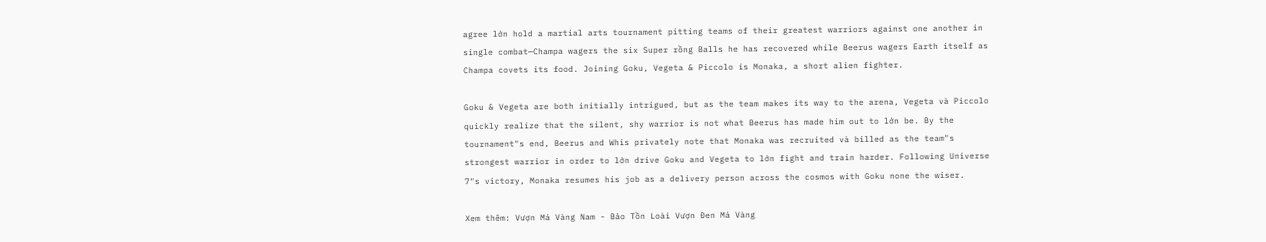agree lớn hold a martial arts tournament pitting teams of their greatest warriors against one another in single combat—Champa wagers the six Super rồng Balls he has recovered while Beerus wagers Earth itself as Champa covets its food. Joining Goku, Vegeta & Piccolo is Monaka, a short alien fighter.

Goku & Vegeta are both initially intrigued, but as the team makes its way to the arena, Vegeta và Piccolo quickly realize that the silent, shy warrior is not what Beerus has made him out to lớn be. By the tournament"s end, Beerus and Whis privately note that Monaka was recruited và billed as the team"s strongest warrior in order to lớn drive Goku and Vegeta to lớn fight and train harder. Following Universe 7"s victory, Monaka resumes his job as a delivery person across the cosmos with Goku none the wiser.

Xem thêm: Vượn Má Vàng Nam - Bảo Tồn Loài Vượn Đen Má Vàng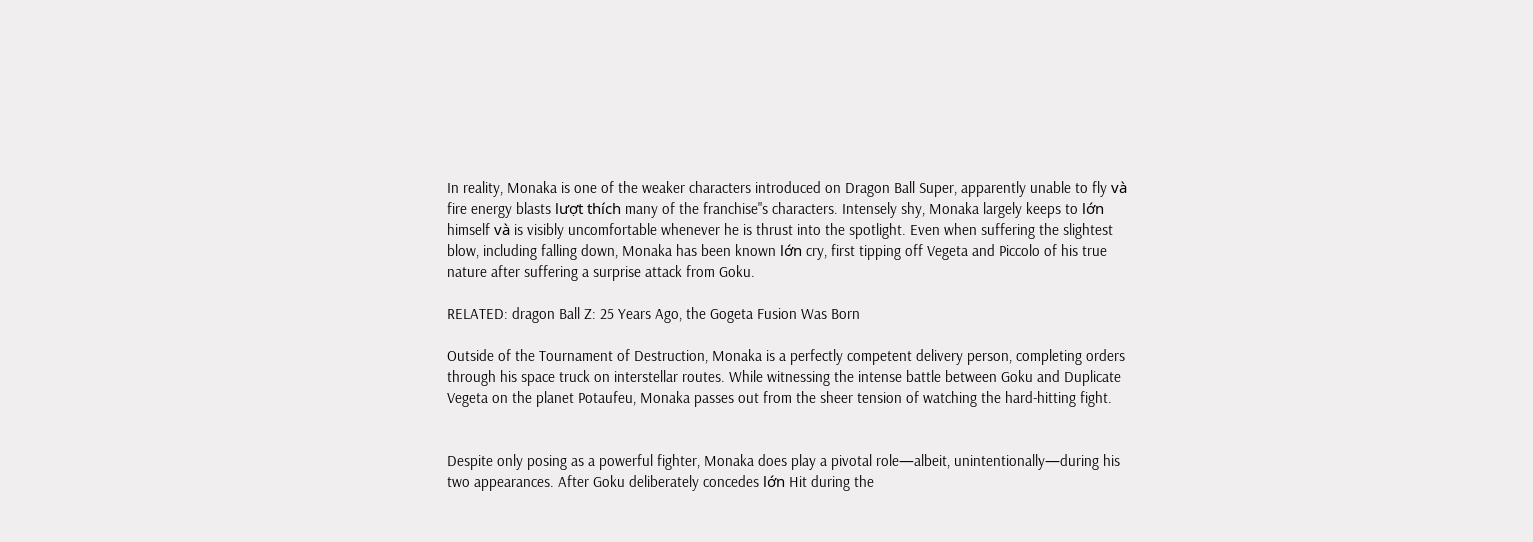In reality, Monaka is one of the weaker characters introduced on Dragon Ball Super, apparently unable to fly và fire energy blasts lượt thích many of the franchise"s characters. Intensely shy, Monaka largely keeps to lớn himself và is visibly uncomfortable whenever he is thrust into the spotlight. Even when suffering the slightest blow, including falling down, Monaka has been known lớn cry, first tipping off Vegeta and Piccolo of his true nature after suffering a surprise attack from Goku.

RELATED: dragon Ball Z: 25 Years Ago, the Gogeta Fusion Was Born

Outside of the Tournament of Destruction, Monaka is a perfectly competent delivery person, completing orders through his space truck on interstellar routes. While witnessing the intense battle between Goku and Duplicate Vegeta on the planet Potaufeu, Monaka passes out from the sheer tension of watching the hard-hitting fight.


Despite only posing as a powerful fighter, Monaka does play a pivotal role—albeit, unintentionally—during his two appearances. After Goku deliberately concedes lớn Hit during the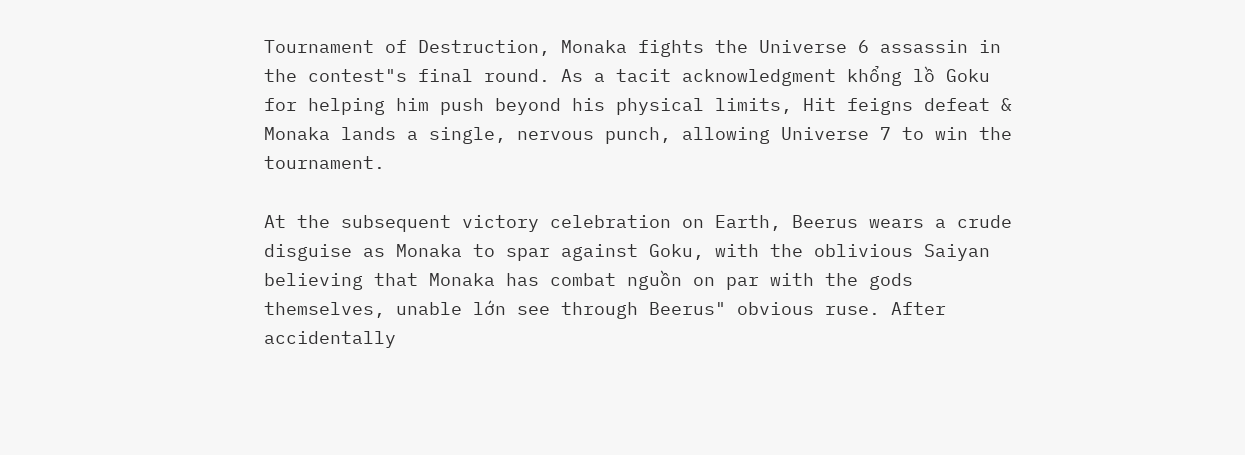Tournament of Destruction, Monaka fights the Universe 6 assassin in the contest"s final round. As a tacit acknowledgment khổng lồ Goku for helping him push beyond his physical limits, Hit feigns defeat & Monaka lands a single, nervous punch, allowing Universe 7 to win the tournament.

At the subsequent victory celebration on Earth, Beerus wears a crude disguise as Monaka to spar against Goku, with the oblivious Saiyan believing that Monaka has combat nguồn on par with the gods themselves, unable lớn see through Beerus" obvious ruse. After accidentally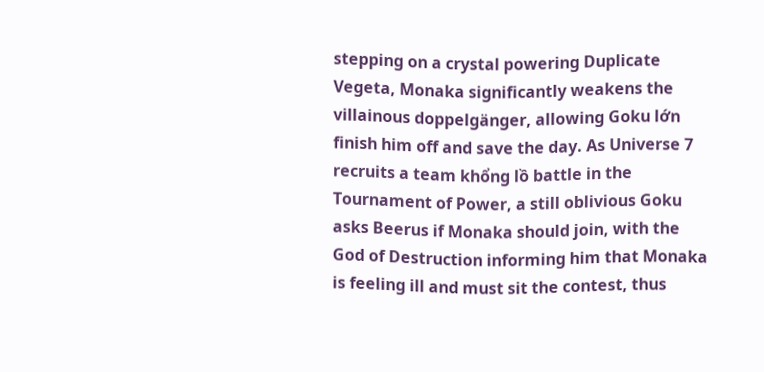stepping on a crystal powering Duplicate Vegeta, Monaka significantly weakens the villainous doppelgänger, allowing Goku lớn finish him off and save the day. As Universe 7 recruits a team khổng lồ battle in the Tournament of Power, a still oblivious Goku asks Beerus if Monaka should join, with the God of Destruction informing him that Monaka is feeling ill and must sit the contest, thus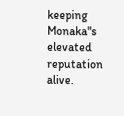keeping Monaka"s elevated reputation alive.